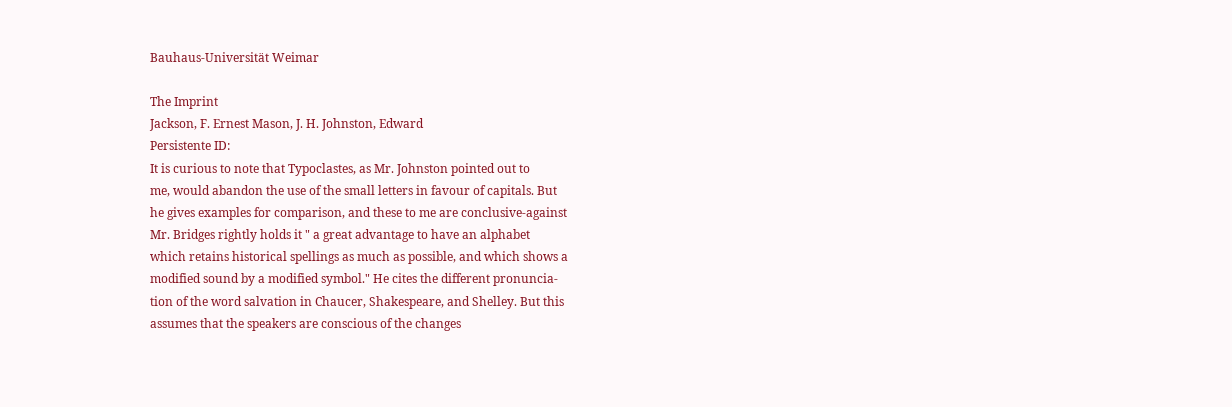Bauhaus-Universität Weimar

The Imprint
Jackson, F. Ernest Mason, J. H. Johnston, Edward
Persistente ID:
It is curious to note that Typoclastes, as Mr. Johnston pointed out to
me, would abandon the use of the small letters in favour of capitals. But
he gives examples for comparison, and these to me are conclusive-against
Mr. Bridges rightly holds it " a great advantage to have an alphabet
which retains historical spellings as much as possible, and which shows a
modified sound by a modified symbol." He cites the different pronuncia-
tion of the word salvation in Chaucer, Shakespeare, and Shelley. But this
assumes that the speakers are conscious of the changes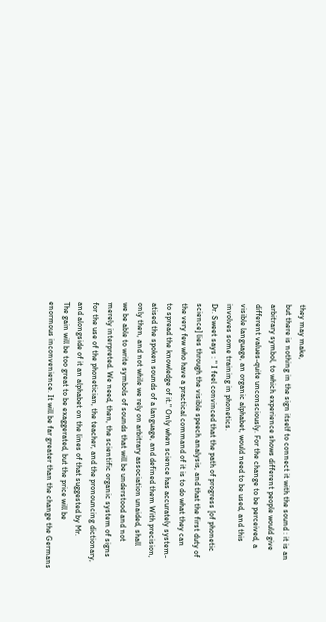they may make,
but there is nothing in the sign itself to connect it with the sound : it is an
arbitrary symbol, to which experience shows different people would give
different values-quite unconsciously. For the change to be perceived, a
visible language, an organic alphabet, would need to be used, and this
involves some training in phonetics.
Dr. Sweet says : " I feel convinced that the path of progress [of phonetic
science] lies through the visible speech analysis, and that the first duty of
the very few who have a practical command of it is to do what they can
to spread the knowledge of it." Only when science has accurately system-
atised the spoken sounds of a language, and defined them With precision,
only then, and not while we rely on arbitrary association unaided, shall
we be able to write symbols of sounds that will be understood and not
merely interpreted. We need, then, the scientific organic system of signs
for the use of the phonetician, the teacher, and the pronouncing dictionary,
and alongside of it an alphabet on the lines of that suggested by Mr.
The gain will be too great to be exaggerated, but the price will be
enormous inconvenience. It will be far greater than the change the Germans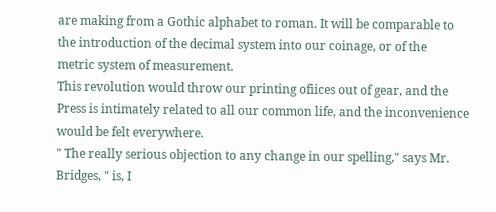are making from a Gothic alphabet to roman. It will be comparable to
the introduction of the decimal system into our coinage, or of the
metric system of measurement.
This revolution would throw our printing ofiices out of gear, and the
Press is intimately related to all our common life, and the inconvenience
would be felt everywhere.
" The really serious objection to any change in our spelling," says Mr.
Bridges, " is, I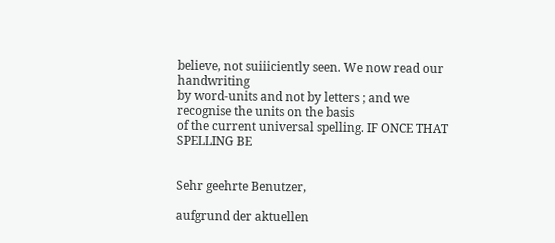believe, not suiiiciently seen. We now read our handwriting
by word-units and not by letters ; and we recognise the units on the basis
of the current universal spelling. IF ONCE THAT SPELLING BE


Sehr geehrte Benutzer,

aufgrund der aktuellen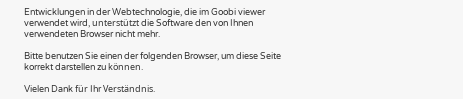Entwicklungen in der Webtechnologie, die im Goobi viewer verwendet wird, unterstützt die Software den von Ihnen verwendeten Browser nicht mehr.

Bitte benutzen Sie einen der folgenden Browser, um diese Seite korrekt darstellen zu können.

Vielen Dank für Ihr Verständnis.